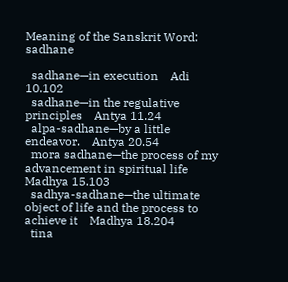Meaning of the Sanskrit Word: sadhane

  sadhane—in execution    Adi 10.102
  sadhane—in the regulative principles    Antya 11.24
  alpa-sadhane—by a little endeavor.    Antya 20.54
  mora sadhane—the process of my advancement in spiritual life    Madhya 15.103
  sadhya-sadhane—the ultimate object of life and the process to achieve it    Madhya 18.204
  tina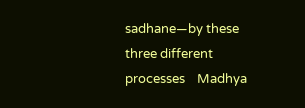sadhane—by these three different processes    Madhya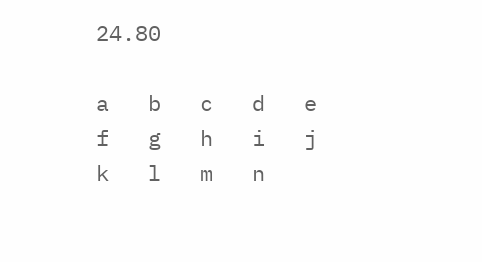24.80

a   b   c   d   e   f   g   h   i   j   k   l   m   n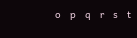o   p   q   r   s   t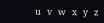u   v   w   x   y   z